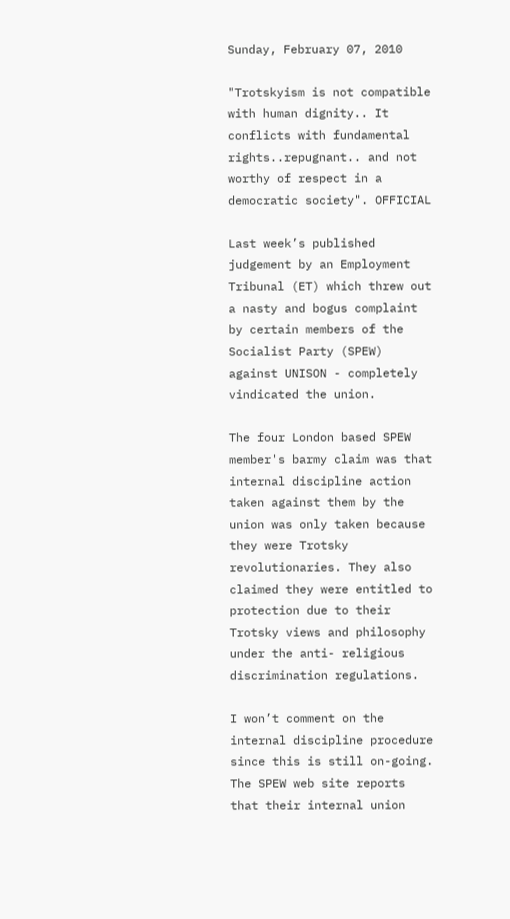Sunday, February 07, 2010

"Trotskyism is not compatible with human dignity.. It conflicts with fundamental rights..repugnant.. and not worthy of respect in a democratic society". OFFICIAL

Last week’s published judgement by an Employment Tribunal (ET) which threw out a nasty and bogus complaint by certain members of the Socialist Party (SPEW) against UNISON - completely vindicated the union.

The four London based SPEW member's barmy claim was that internal discipline action taken against them by the union was only taken because they were Trotsky revolutionaries. They also claimed they were entitled to protection due to their Trotsky views and philosophy under the anti- religious discrimination regulations.

I won’t comment on the internal discipline procedure since this is still on-going. The SPEW web site reports that their internal union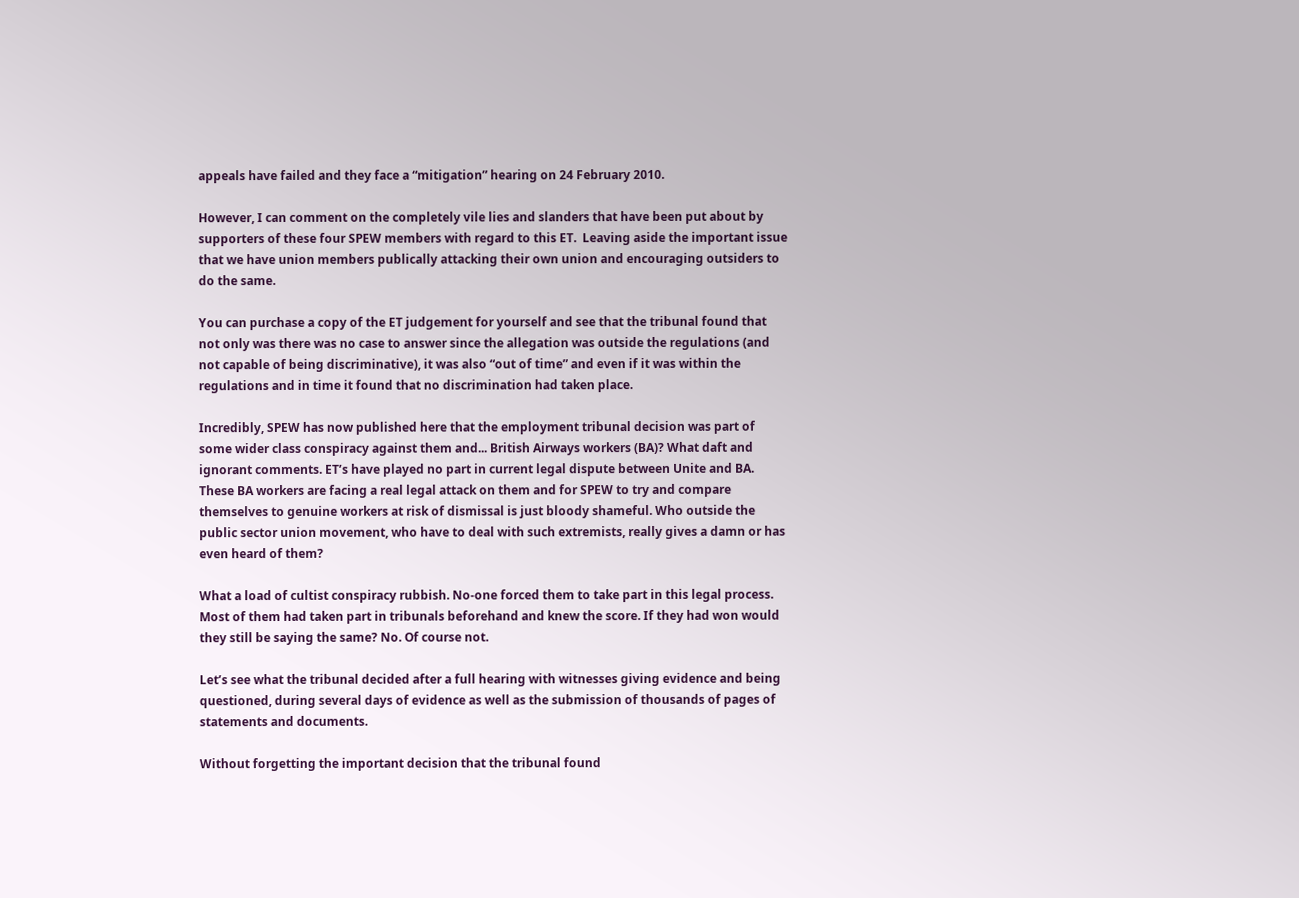appeals have failed and they face a “mitigation” hearing on 24 February 2010.

However, I can comment on the completely vile lies and slanders that have been put about by supporters of these four SPEW members with regard to this ET.  Leaving aside the important issue that we have union members publically attacking their own union and encouraging outsiders to do the same.

You can purchase a copy of the ET judgement for yourself and see that the tribunal found that not only was there was no case to answer since the allegation was outside the regulations (and not capable of being discriminative), it was also “out of time” and even if it was within the regulations and in time it found that no discrimination had taken place.

Incredibly, SPEW has now published here that the employment tribunal decision was part of some wider class conspiracy against them and... British Airways workers (BA)? What daft and ignorant comments. ET’s have played no part in current legal dispute between Unite and BA. These BA workers are facing a real legal attack on them and for SPEW to try and compare themselves to genuine workers at risk of dismissal is just bloody shameful. Who outside the public sector union movement, who have to deal with such extremists, really gives a damn or has even heard of them?

What a load of cultist conspiracy rubbish. No-one forced them to take part in this legal process. Most of them had taken part in tribunals beforehand and knew the score. If they had won would they still be saying the same? No. Of course not.

Let’s see what the tribunal decided after a full hearing with witnesses giving evidence and being questioned, during several days of evidence as well as the submission of thousands of pages of statements and documents.

Without forgetting the important decision that the tribunal found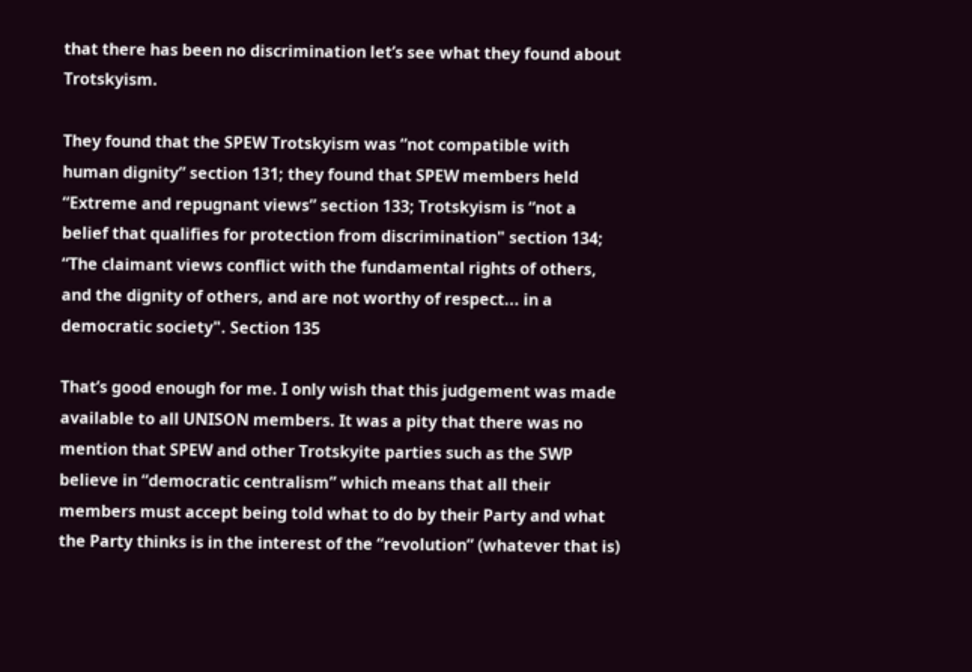that there has been no discrimination let’s see what they found about Trotskyism.

They found that the SPEW Trotskyism was “not compatible with human dignity” section 131; they found that SPEW members held “Extreme and repugnant views” section 133; Trotskyism is “not a belief that qualifies for protection from discrimination" section 134; “The claimant views conflict with the fundamental rights of others, and the dignity of others, and are not worthy of respect... in a democratic society". Section 135

That’s good enough for me. I only wish that this judgement was made available to all UNISON members. It was a pity that there was no mention that SPEW and other Trotskyite parties such as the SWP believe in “democratic centralism” which means that all their members must accept being told what to do by their Party and what the Party thinks is in the interest of the “revolution” (whatever that is)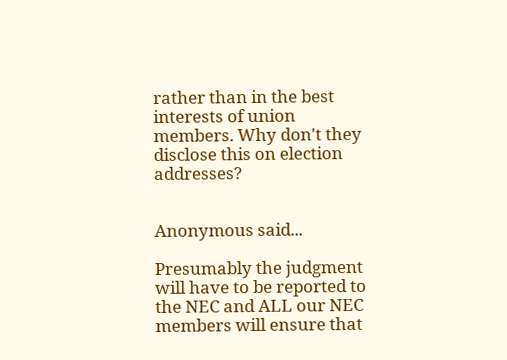rather than in the best interests of union members. Why don't they disclose this on election addresses?


Anonymous said...

Presumably the judgment will have to be reported to the NEC and ALL our NEC members will ensure that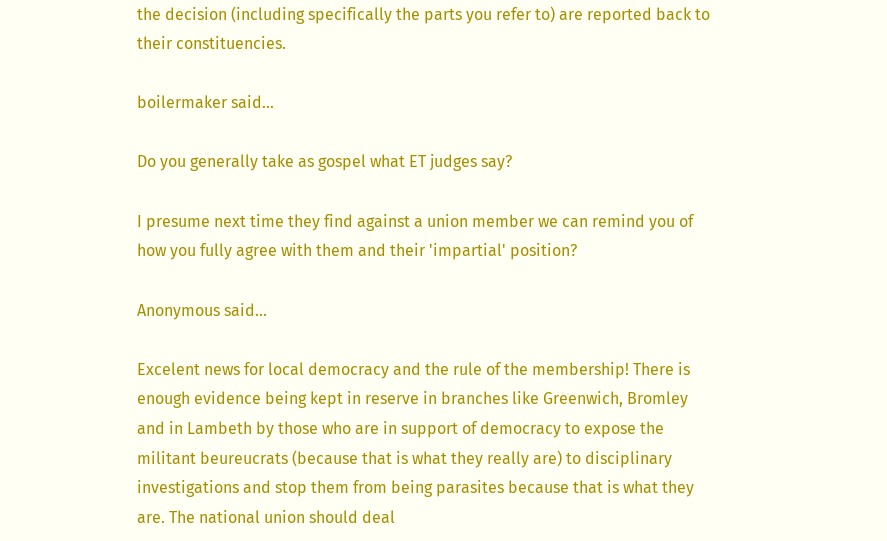the decision (including specifically the parts you refer to) are reported back to their constituencies.

boilermaker said...

Do you generally take as gospel what ET judges say?

I presume next time they find against a union member we can remind you of how you fully agree with them and their 'impartial' position?

Anonymous said...

Excelent news for local democracy and the rule of the membership! There is enough evidence being kept in reserve in branches like Greenwich, Bromley and in Lambeth by those who are in support of democracy to expose the militant beureucrats (because that is what they really are) to disciplinary investigations and stop them from being parasites because that is what they are. The national union should deal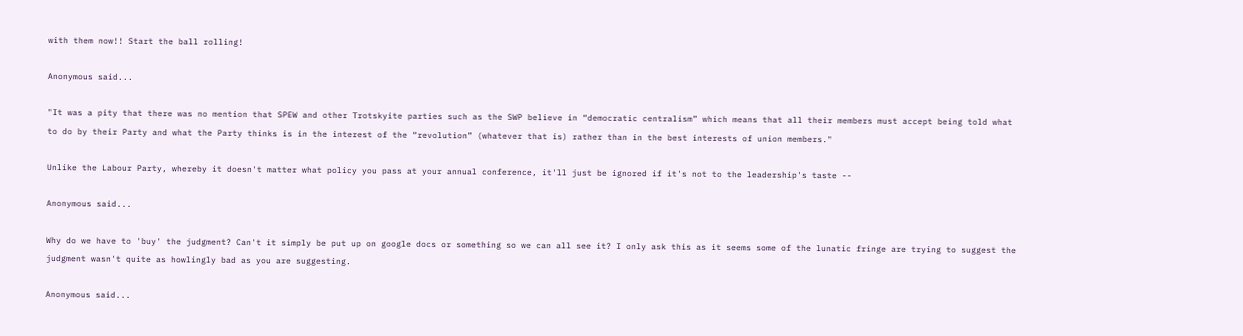with them now!! Start the ball rolling!

Anonymous said...

"It was a pity that there was no mention that SPEW and other Trotskyite parties such as the SWP believe in “democratic centralism” which means that all their members must accept being told what to do by their Party and what the Party thinks is in the interest of the “revolution” (whatever that is) rather than in the best interests of union members."

Unlike the Labour Party, whereby it doesn't matter what policy you pass at your annual conference, it'll just be ignored if it's not to the leadership's taste --

Anonymous said...

Why do we have to 'buy' the judgment? Can't it simply be put up on google docs or something so we can all see it? I only ask this as it seems some of the lunatic fringe are trying to suggest the judgment wasn't quite as howlingly bad as you are suggesting.

Anonymous said...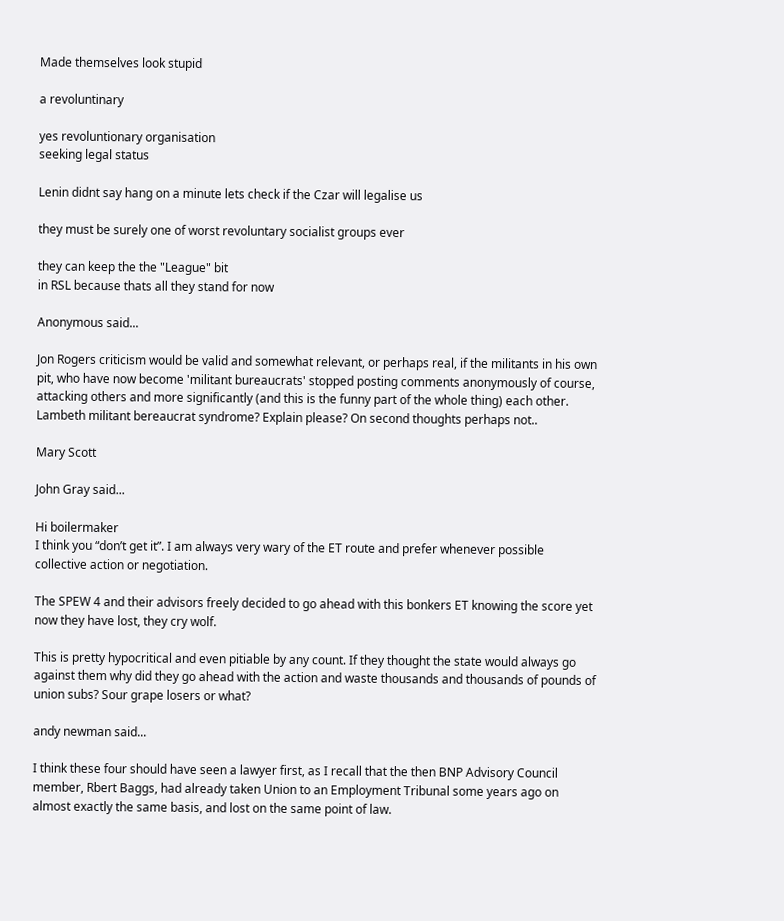Made themselves look stupid

a revoluntinary

yes revoluntionary organisation
seeking legal status

Lenin didnt say hang on a minute lets check if the Czar will legalise us

they must be surely one of worst revoluntary socialist groups ever

they can keep the the "League" bit
in RSL because thats all they stand for now

Anonymous said...

Jon Rogers criticism would be valid and somewhat relevant, or perhaps real, if the militants in his own pit, who have now become 'militant bureaucrats' stopped posting comments anonymously of course, attacking others and more significantly (and this is the funny part of the whole thing) each other. Lambeth militant bereaucrat syndrome? Explain please? On second thoughts perhaps not..

Mary Scott

John Gray said...

Hi boilermaker
I think you “don’t get it”. I am always very wary of the ET route and prefer whenever possible collective action or negotiation.

The SPEW 4 and their advisors freely decided to go ahead with this bonkers ET knowing the score yet now they have lost, they cry wolf.

This is pretty hypocritical and even pitiable by any count. If they thought the state would always go against them why did they go ahead with the action and waste thousands and thousands of pounds of union subs? Sour grape losers or what?

andy newman said...

I think these four should have seen a lawyer first, as I recall that the then BNP Advisory Council member, Rbert Baggs, had already taken Union to an Employment Tribunal some years ago on almost exactly the same basis, and lost on the same point of law.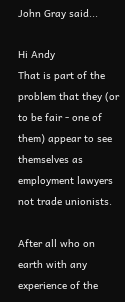John Gray said...

Hi Andy
That is part of the problem that they (or to be fair - one of them) appear to see themselves as employment lawyers not trade unionists.

After all who on earth with any experience of the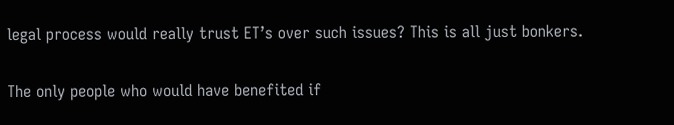legal process would really trust ET’s over such issues? This is all just bonkers.

The only people who would have benefited if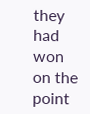they had won on the point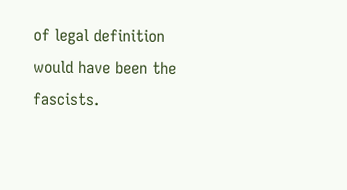of legal definition would have been the fascists.